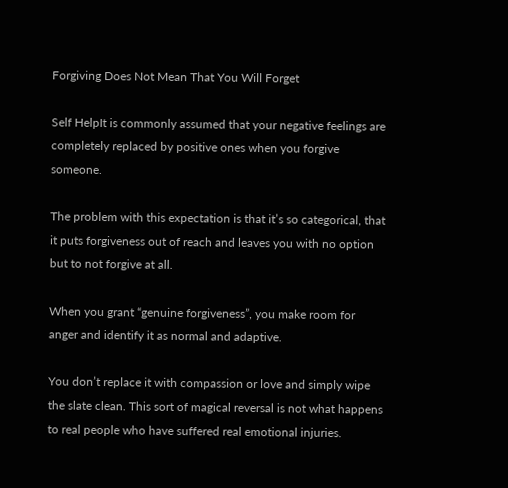Forgiving Does Not Mean That You Will Forget

Self HelpIt is commonly assumed that your negative feelings are completely replaced by positive ones when you forgive someone.

The problem with this expectation is that it’s so categorical, that it puts forgiveness out of reach and leaves you with no option but to not forgive at all.

When you grant “genuine forgiveness”, you make room for anger and identify it as normal and adaptive.

You don’t replace it with compassion or love and simply wipe the slate clean. This sort of magical reversal is not what happens to real people who have suffered real emotional injuries.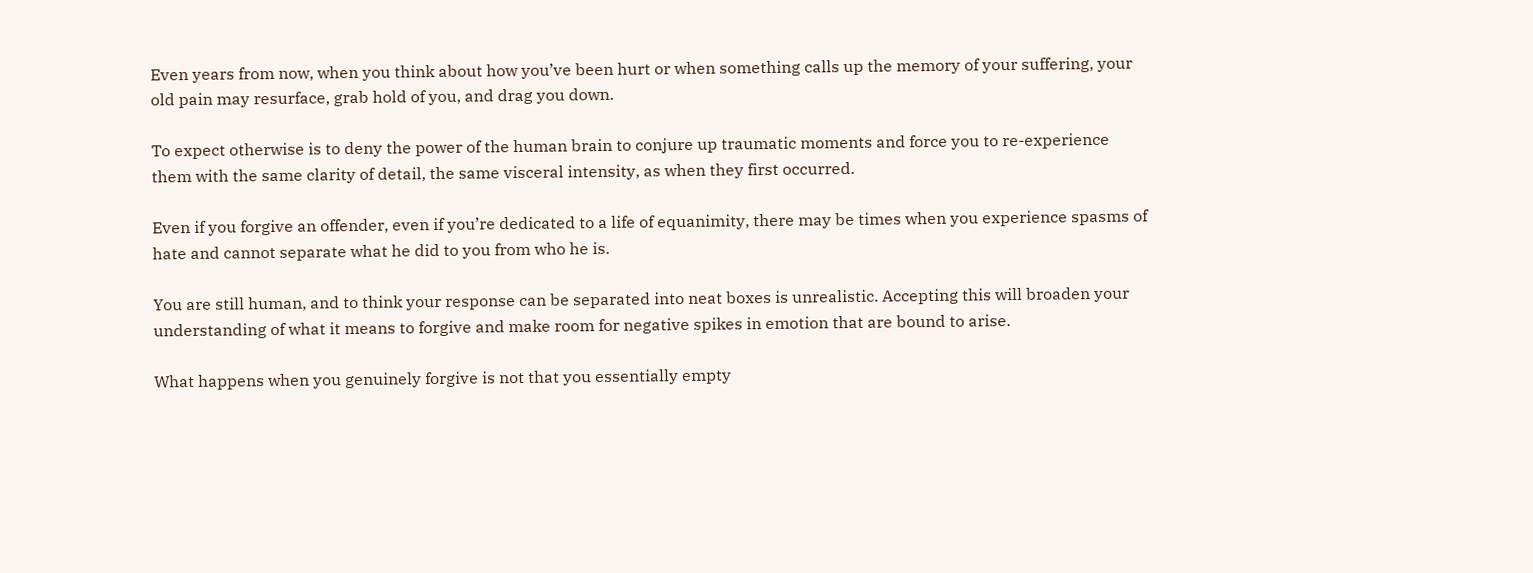Even years from now, when you think about how you’ve been hurt or when something calls up the memory of your suffering, your old pain may resurface, grab hold of you, and drag you down.

To expect otherwise is to deny the power of the human brain to conjure up traumatic moments and force you to re-experience them with the same clarity of detail, the same visceral intensity, as when they first occurred.

Even if you forgive an offender, even if you’re dedicated to a life of equanimity, there may be times when you experience spasms of hate and cannot separate what he did to you from who he is.

You are still human, and to think your response can be separated into neat boxes is unrealistic. Accepting this will broaden your understanding of what it means to forgive and make room for negative spikes in emotion that are bound to arise.

What happens when you genuinely forgive is not that you essentially empty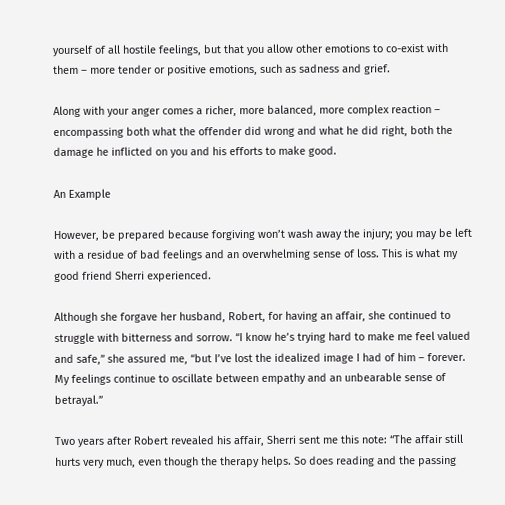yourself of all hostile feelings, but that you allow other emotions to co-exist with them – more tender or positive emotions, such as sadness and grief.

Along with your anger comes a richer, more balanced, more complex reaction – encompassing both what the offender did wrong and what he did right, both the damage he inflicted on you and his efforts to make good.

An Example

However, be prepared because forgiving won’t wash away the injury; you may be left with a residue of bad feelings and an overwhelming sense of loss. This is what my good friend Sherri experienced.

Although she forgave her husband, Robert, for having an affair, she continued to struggle with bitterness and sorrow. “I know he’s trying hard to make me feel valued and safe,” she assured me, “but I’ve lost the idealized image I had of him – forever. My feelings continue to oscillate between empathy and an unbearable sense of betrayal.”

Two years after Robert revealed his affair, Sherri sent me this note: “The affair still hurts very much, even though the therapy helps. So does reading and the passing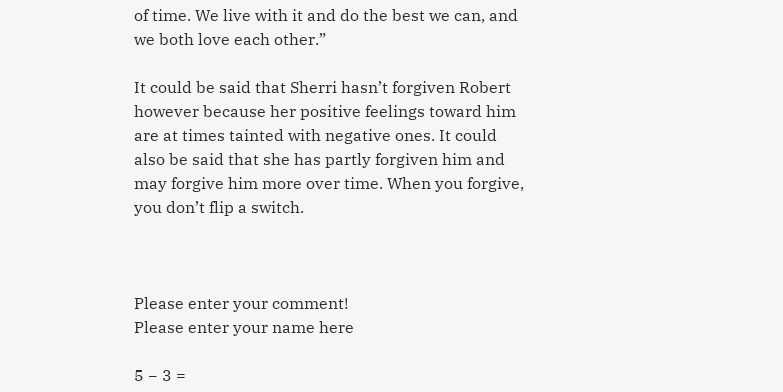of time. We live with it and do the best we can, and we both love each other.”

It could be said that Sherri hasn’t forgiven Robert however because her positive feelings toward him are at times tainted with negative ones. It could also be said that she has partly forgiven him and may forgive him more over time. When you forgive, you don’t flip a switch.



Please enter your comment!
Please enter your name here

5 − 3 =